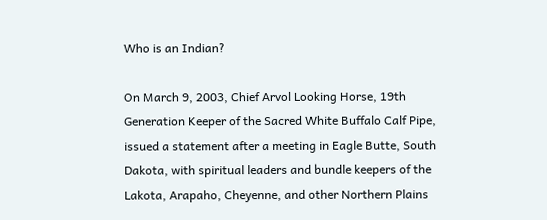Who is an Indian?

On March 9, 2003, Chief Arvol Looking Horse, 19th Generation Keeper of the Sacred White Buffalo Calf Pipe, issued a statement after a meeting in Eagle Butte, South Dakota, with spiritual leaders and bundle keepers of the Lakota, Arapaho, Cheyenne, and other Northern Plains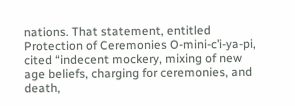nations. That statement, entitled Protection of Ceremonies O-mini-c’i-ya-pi, cited “indecent mockery, mixing of new age beliefs, charging for ceremonies, and death,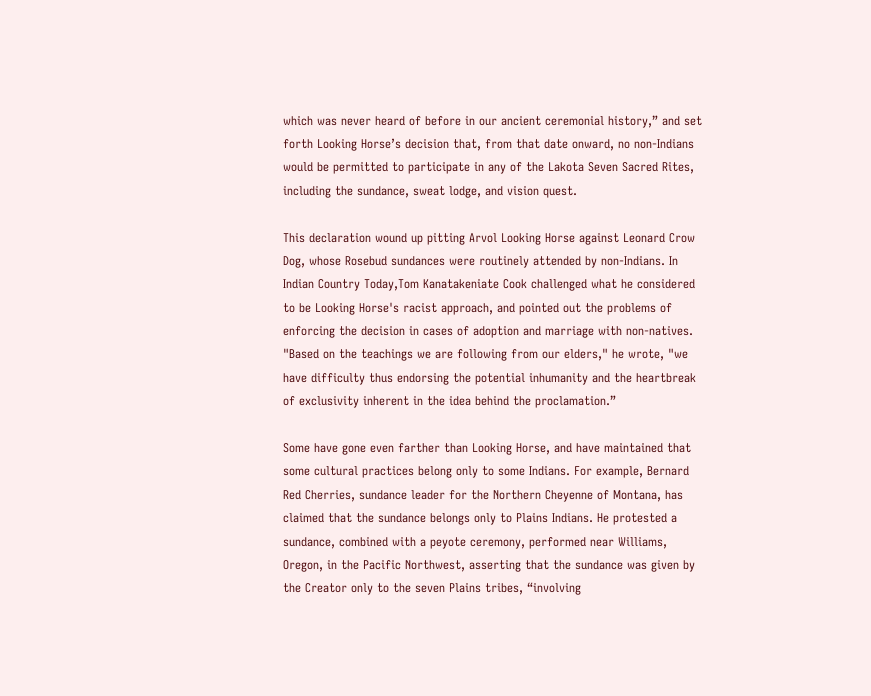which was never heard of before in our ancient ceremonial history,” and set forth Looking Horse’s decision that, from that date onward, no non-Indians would be permitted to participate in any of the Lakota Seven Sacred Rites, including the sundance, sweat lodge, and vision quest.

This declaration wound up pitting Arvol Looking Horse against Leonard Crow Dog, whose Rosebud sundances were routinely attended by non-Indians. In Indian Country Today,Tom Kanatakeniate Cook challenged what he considered to be Looking Horse's racist approach, and pointed out the problems of enforcing the decision in cases of adoption and marriage with non-natives. "Based on the teachings we are following from our elders," he wrote, "we have difficulty thus endorsing the potential inhumanity and the heartbreak of exclusivity inherent in the idea behind the proclamation.”

Some have gone even farther than Looking Horse, and have maintained that some cultural practices belong only to some Indians. For example, Bernard Red Cherries, sundance leader for the Northern Cheyenne of Montana, has claimed that the sundance belongs only to Plains Indians. He protested a sundance, combined with a peyote ceremony, performed near Williams, Oregon, in the Pacific Northwest, asserting that the sundance was given by the Creator only to the seven Plains tribes, “involving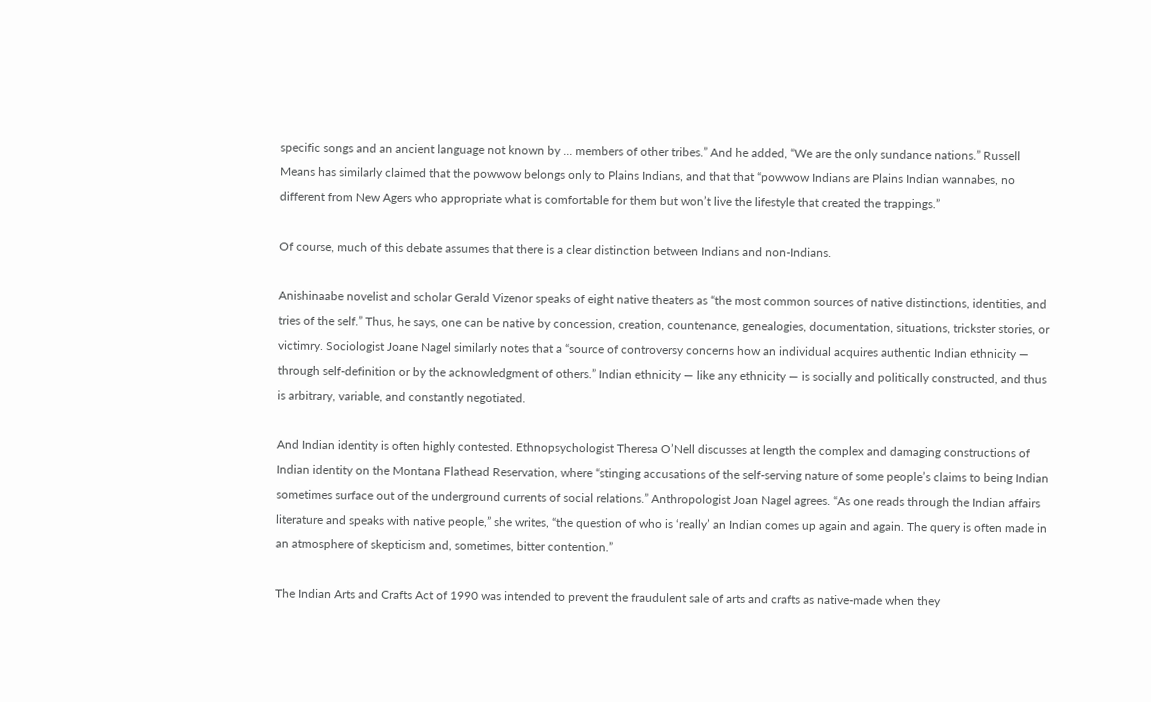specific songs and an ancient language not known by ... members of other tribes.” And he added, “We are the only sundance nations.” Russell Means has similarly claimed that the powwow belongs only to Plains Indians, and that that “powwow Indians are Plains Indian wannabes, no different from New Agers who appropriate what is comfortable for them but won’t live the lifestyle that created the trappings.”

Of course, much of this debate assumes that there is a clear distinction between Indians and non-Indians.

Anishinaabe novelist and scholar Gerald Vizenor speaks of eight native theaters as “the most common sources of native distinctions, identities, and tries of the self.” Thus, he says, one can be native by concession, creation, countenance, genealogies, documentation, situations, trickster stories, or victimry. Sociologist Joane Nagel similarly notes that a “source of controversy concerns how an individual acquires authentic Indian ethnicity — through self-definition or by the acknowledgment of others.” Indian ethnicity — like any ethnicity — is socially and politically constructed, and thus is arbitrary, variable, and constantly negotiated.

And Indian identity is often highly contested. Ethnopsychologist Theresa O’Nell discusses at length the complex and damaging constructions of Indian identity on the Montana Flathead Reservation, where “stinging accusations of the self-serving nature of some people’s claims to being Indian sometimes surface out of the underground currents of social relations.” Anthropologist Joan Nagel agrees. “As one reads through the Indian affairs literature and speaks with native people,” she writes, “the question of who is ‘really’ an Indian comes up again and again. The query is often made in an atmosphere of skepticism and, sometimes, bitter contention.”

The Indian Arts and Crafts Act of 1990 was intended to prevent the fraudulent sale of arts and crafts as native-made when they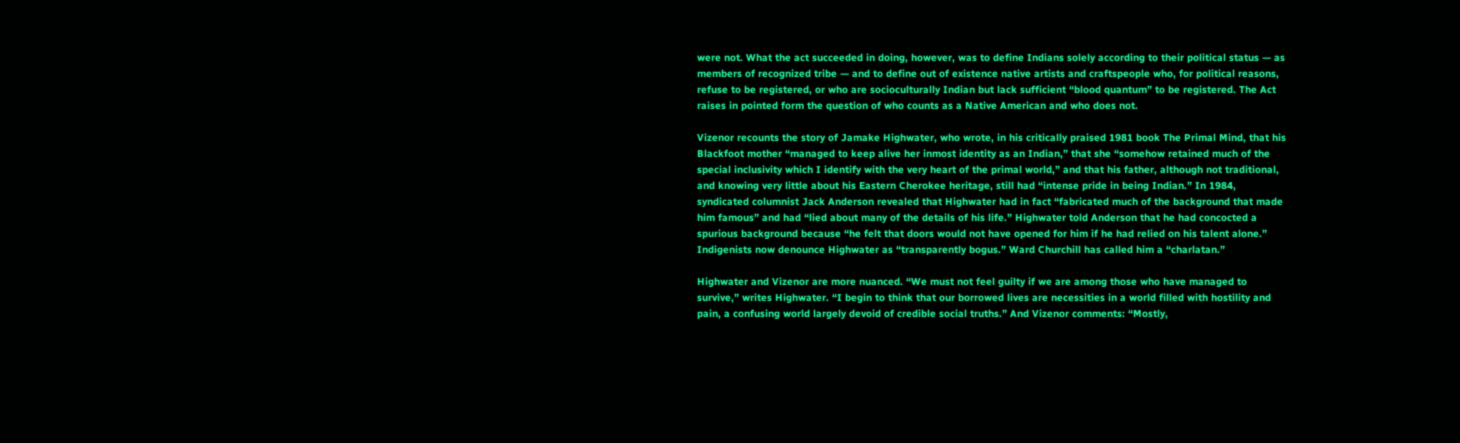were not. What the act succeeded in doing, however, was to define Indians solely according to their political status — as members of recognized tribe — and to define out of existence native artists and craftspeople who, for political reasons, refuse to be registered, or who are socioculturally Indian but lack sufficient “blood quantum” to be registered. The Act raises in pointed form the question of who counts as a Native American and who does not.

Vizenor recounts the story of Jamake Highwater, who wrote, in his critically praised 1981 book The Primal Mind, that his Blackfoot mother “managed to keep alive her inmost identity as an Indian,” that she “somehow retained much of the special inclusivity which I identify with the very heart of the primal world,” and that his father, although not traditional, and knowing very little about his Eastern Cherokee heritage, still had “intense pride in being Indian.” In 1984, syndicated columnist Jack Anderson revealed that Highwater had in fact “fabricated much of the background that made him famous” and had “lied about many of the details of his life.” Highwater told Anderson that he had concocted a spurious background because “he felt that doors would not have opened for him if he had relied on his talent alone.” Indigenists now denounce Highwater as “transparently bogus.” Ward Churchill has called him a “charlatan.”

Highwater and Vizenor are more nuanced. “We must not feel guilty if we are among those who have managed to survive,” writes Highwater. “I begin to think that our borrowed lives are necessities in a world filled with hostility and pain, a confusing world largely devoid of credible social truths.” And Vizenor comments: “Mostly,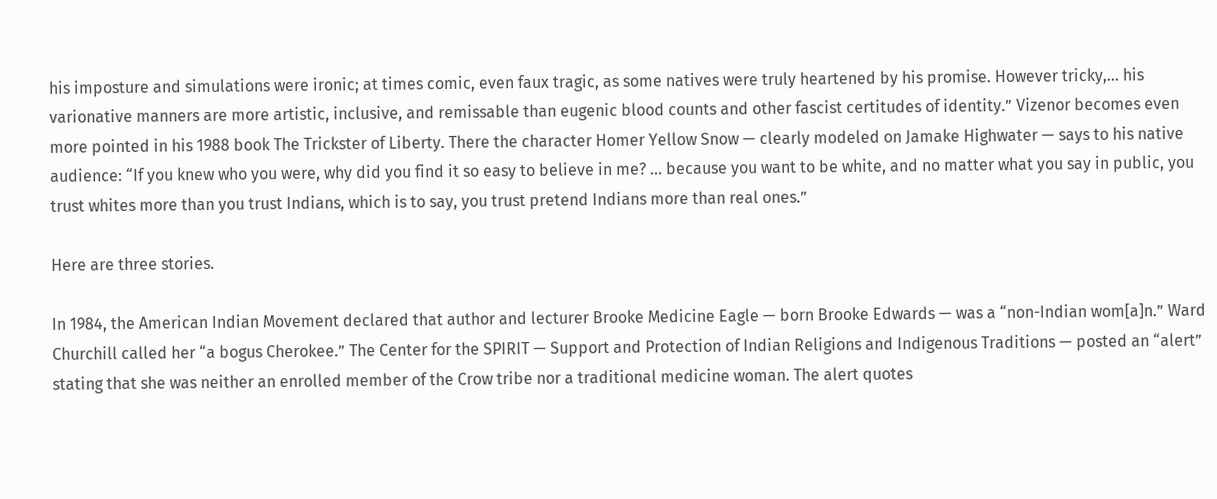his imposture and simulations were ironic; at times comic, even faux tragic, as some natives were truly heartened by his promise. However tricky,... his varionative manners are more artistic, inclusive, and remissable than eugenic blood counts and other fascist certitudes of identity.” Vizenor becomes even more pointed in his 1988 book The Trickster of Liberty. There the character Homer Yellow Snow — clearly modeled on Jamake Highwater — says to his native audience: “If you knew who you were, why did you find it so easy to believe in me? ... because you want to be white, and no matter what you say in public, you trust whites more than you trust Indians, which is to say, you trust pretend Indians more than real ones.”

Here are three stories.

In 1984, the American Indian Movement declared that author and lecturer Brooke Medicine Eagle — born Brooke Edwards — was a “non-Indian wom[a]n.” Ward Churchill called her “a bogus Cherokee.” The Center for the SPIRIT — Support and Protection of Indian Religions and Indigenous Traditions — posted an “alert” stating that she was neither an enrolled member of the Crow tribe nor a traditional medicine woman. The alert quotes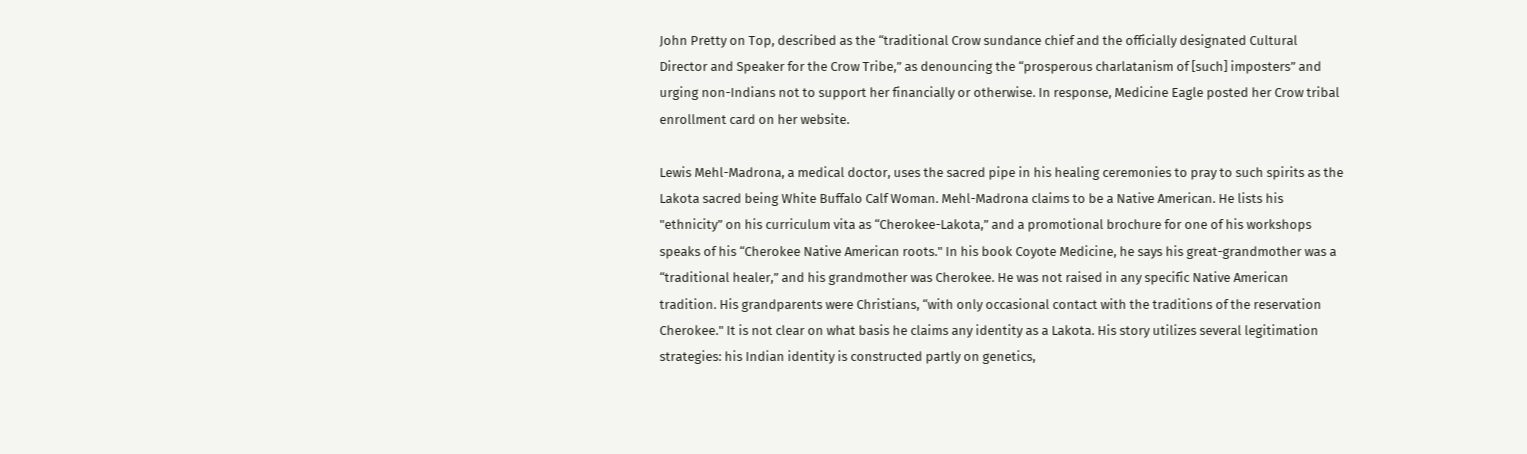John Pretty on Top, described as the “traditional Crow sundance chief and the officially designated Cultural Director and Speaker for the Crow Tribe,” as denouncing the “prosperous charlatanism of [such] imposters” and urging non-Indians not to support her financially or otherwise. In response, Medicine Eagle posted her Crow tribal enrollment card on her website.

Lewis Mehl-Madrona, a medical doctor, uses the sacred pipe in his healing ceremonies to pray to such spirits as the Lakota sacred being White Buffalo Calf Woman. Mehl-Madrona claims to be a Native American. He lists his "ethnicity” on his curriculum vita as “Cherokee-Lakota,” and a promotional brochure for one of his workshops speaks of his “Cherokee Native American roots." In his book Coyote Medicine, he says his great-grandmother was a “traditional healer,” and his grandmother was Cherokee. He was not raised in any specific Native American tradition. His grandparents were Christians, “with only occasional contact with the traditions of the reservation Cherokee." It is not clear on what basis he claims any identity as a Lakota. His story utilizes several legitimation strategies: his Indian identity is constructed partly on genetics,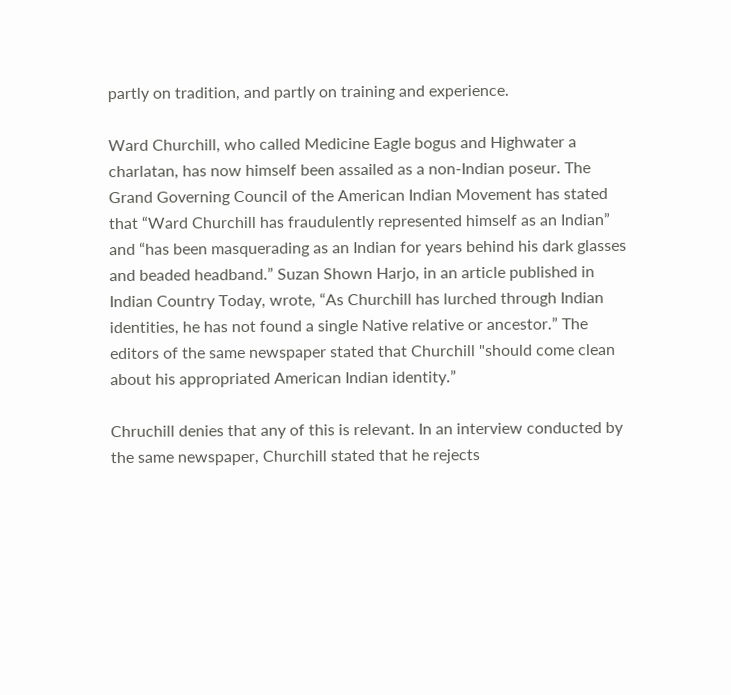partly on tradition, and partly on training and experience.

Ward Churchill, who called Medicine Eagle bogus and Highwater a charlatan, has now himself been assailed as a non-Indian poseur. The Grand Governing Council of the American Indian Movement has stated that “Ward Churchill has fraudulently represented himself as an Indian” and “has been masquerading as an Indian for years behind his dark glasses and beaded headband.” Suzan Shown Harjo, in an article published in Indian Country Today, wrote, “As Churchill has lurched through Indian identities, he has not found a single Native relative or ancestor.” The editors of the same newspaper stated that Churchill "should come clean about his appropriated American Indian identity.”

Chruchill denies that any of this is relevant. In an interview conducted by the same newspaper, Churchill stated that he rejects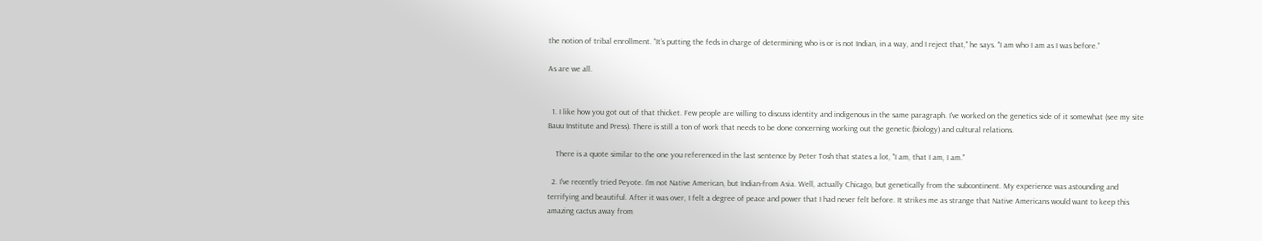the notion of tribal enrollment. ‘‘It’s putting the feds in charge of determining who is or is not Indian, in a way, and I reject that," he says. "I am who I am as I was before.”

As are we all.


  1. I like how you got out of that thicket. Few people are willing to discuss identity and indigenous in the same paragraph. I've worked on the genetics side of it somewhat (see my site Bauu Institute and Press). There is still a ton of work that needs to be done concerning working out the genetic (biology) and cultural relations.

    There is a quote similar to the one you referenced in the last sentence by Peter Tosh that states a lot, "I am, that I am, I am."

  2. I've recently tried Peyote. I'm not Native American, but Indian-from Asia. Well, actually Chicago, but genetically from the subcontinent. My experience was astounding and terrifying and beautiful. After it was over, I felt a degree of peace and power that I had never felt before. It strikes me as strange that Native Americans would want to keep this amazing cactus away from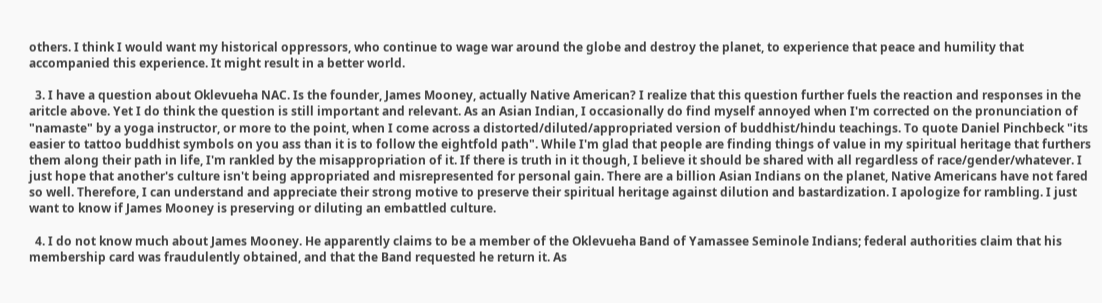others. I think I would want my historical oppressors, who continue to wage war around the globe and destroy the planet, to experience that peace and humility that accompanied this experience. It might result in a better world.

  3. I have a question about Oklevueha NAC. Is the founder, James Mooney, actually Native American? I realize that this question further fuels the reaction and responses in the aritcle above. Yet I do think the question is still important and relevant. As an Asian Indian, I occasionally do find myself annoyed when I'm corrected on the pronunciation of "namaste" by a yoga instructor, or more to the point, when I come across a distorted/diluted/appropriated version of buddhist/hindu teachings. To quote Daniel Pinchbeck "its easier to tattoo buddhist symbols on you ass than it is to follow the eightfold path". While I'm glad that people are finding things of value in my spiritual heritage that furthers them along their path in life, I'm rankled by the misappropriation of it. If there is truth in it though, I believe it should be shared with all regardless of race/gender/whatever. I just hope that another's culture isn't being appropriated and misrepresented for personal gain. There are a billion Asian Indians on the planet, Native Americans have not fared so well. Therefore, I can understand and appreciate their strong motive to preserve their spiritual heritage against dilution and bastardization. I apologize for rambling. I just want to know if James Mooney is preserving or diluting an embattled culture.

  4. I do not know much about James Mooney. He apparently claims to be a member of the Oklevueha Band of Yamassee Seminole Indians; federal authorities claim that his membership card was fraudulently obtained, and that the Band requested he return it. As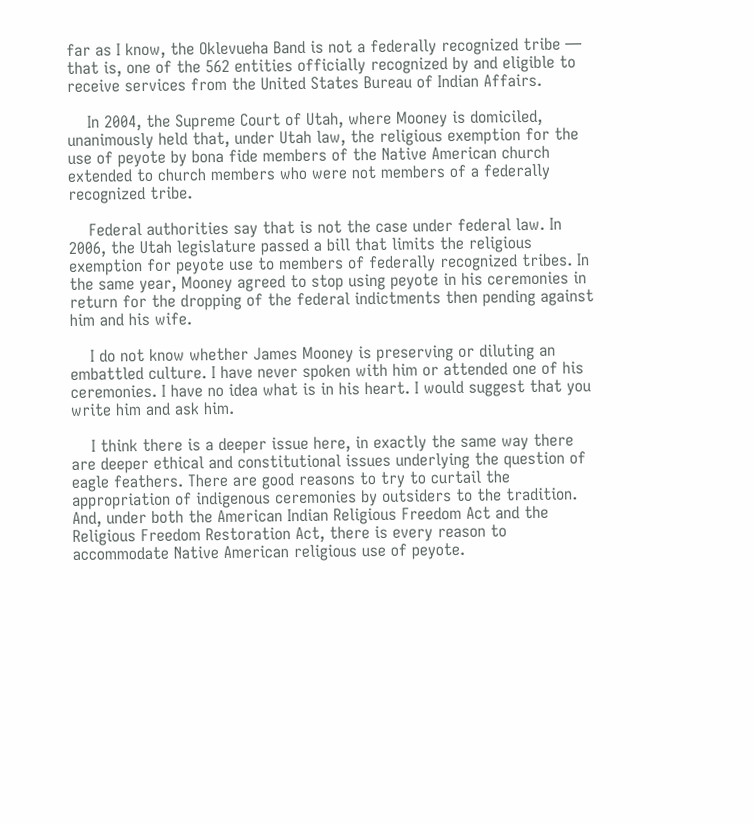far as I know, the Oklevueha Band is not a federally recognized tribe — that is, one of the 562 entities officially recognized by and eligible to receive services from the United States Bureau of Indian Affairs.

    In 2004, the Supreme Court of Utah, where Mooney is domiciled, unanimously held that, under Utah law, the religious exemption for the use of peyote by bona fide members of the Native American church extended to church members who were not members of a federally recognized tribe.

    Federal authorities say that is not the case under federal law. In 2006, the Utah legislature passed a bill that limits the religious exemption for peyote use to members of federally recognized tribes. In the same year, Mooney agreed to stop using peyote in his ceremonies in return for the dropping of the federal indictments then pending against him and his wife.

    I do not know whether James Mooney is preserving or diluting an embattled culture. I have never spoken with him or attended one of his ceremonies. I have no idea what is in his heart. I would suggest that you write him and ask him.

    I think there is a deeper issue here, in exactly the same way there are deeper ethical and constitutional issues underlying the question of eagle feathers. There are good reasons to try to curtail the appropriation of indigenous ceremonies by outsiders to the tradition. And, under both the American Indian Religious Freedom Act and the Religious Freedom Restoration Act, there is every reason to accommodate Native American religious use of peyote.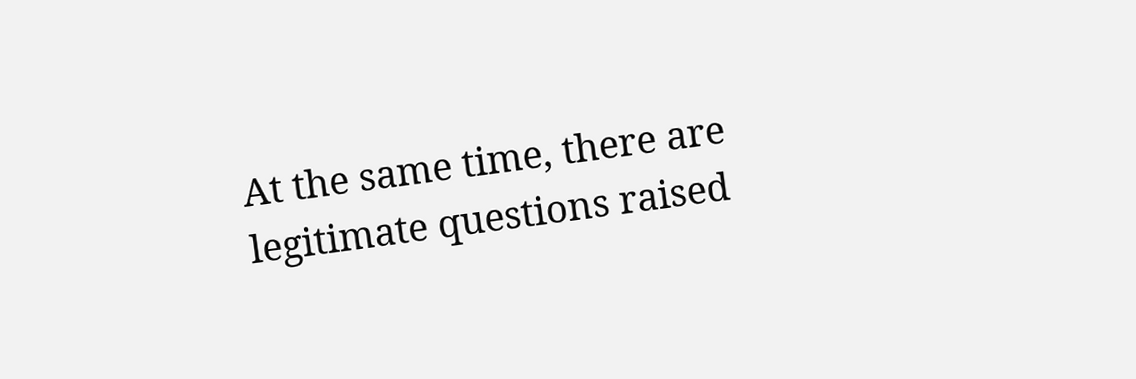At the same time, there are legitimate questions raised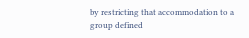by restricting that accommodation to a group defined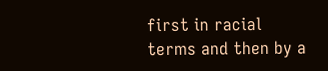first in racial terms and then by a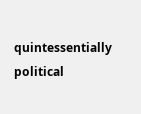quintessentially political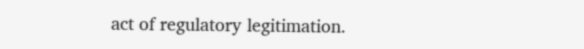act of regulatory legitimation.